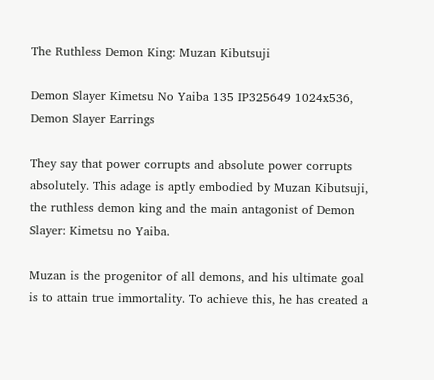The Ruthless Demon King: Muzan Kibutsuji

Demon Slayer Kimetsu No Yaiba 135 IP325649 1024x536, Demon Slayer Earrings

They say that power corrupts and absolute power corrupts absolutely. This adage is aptly embodied by Muzan Kibutsuji, the ruthless demon king and the main antagonist of Demon Slayer: Kimetsu no Yaiba.

Muzan is the progenitor of all demons, and his ultimate goal is to attain true immortality. To achieve this, he has created a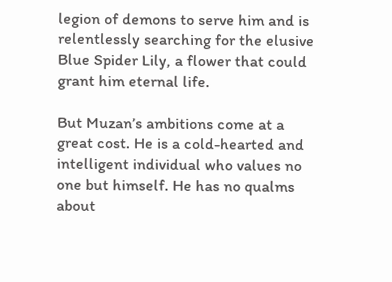legion of demons to serve him and is relentlessly searching for the elusive Blue Spider Lily, a flower that could grant him eternal life.

But Muzan’s ambitions come at a great cost. He is a cold-hearted and intelligent individual who values no one but himself. He has no qualms about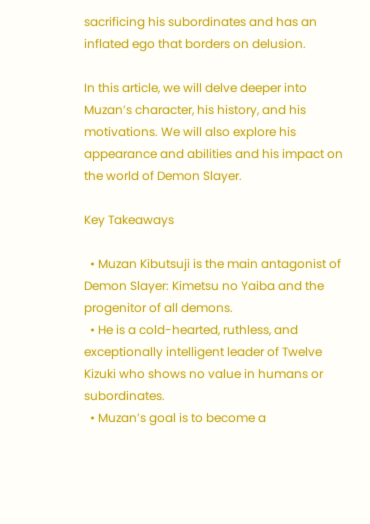sacrificing his subordinates and has an inflated ego that borders on delusion.

In this article, we will delve deeper into Muzan’s character, his history, and his motivations. We will also explore his appearance and abilities and his impact on the world of Demon Slayer.

Key Takeaways

  • Muzan Kibutsuji is the main antagonist of Demon Slayer: Kimetsu no Yaiba and the progenitor of all demons.
  • He is a cold-hearted, ruthless, and exceptionally intelligent leader of Twelve Kizuki who shows no value in humans or subordinates.
  • Muzan’s goal is to become a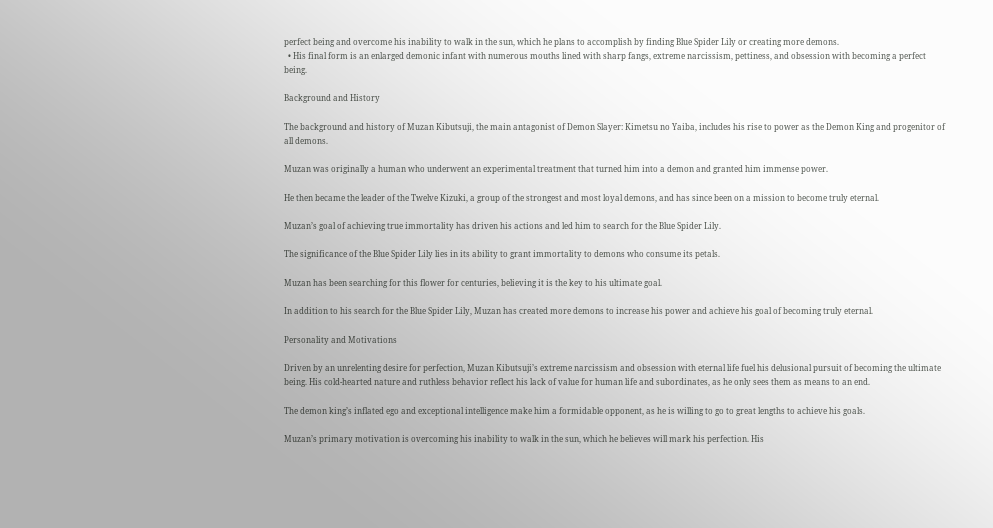perfect being and overcome his inability to walk in the sun, which he plans to accomplish by finding Blue Spider Lily or creating more demons.
  • His final form is an enlarged demonic infant with numerous mouths lined with sharp fangs, extreme narcissism, pettiness, and obsession with becoming a perfect being.

Background and History

The background and history of Muzan Kibutsuji, the main antagonist of Demon Slayer: Kimetsu no Yaiba, includes his rise to power as the Demon King and progenitor of all demons.

Muzan was originally a human who underwent an experimental treatment that turned him into a demon and granted him immense power.

He then became the leader of the Twelve Kizuki, a group of the strongest and most loyal demons, and has since been on a mission to become truly eternal.

Muzan’s goal of achieving true immortality has driven his actions and led him to search for the Blue Spider Lily.

The significance of the Blue Spider Lily lies in its ability to grant immortality to demons who consume its petals.

Muzan has been searching for this flower for centuries, believing it is the key to his ultimate goal.

In addition to his search for the Blue Spider Lily, Muzan has created more demons to increase his power and achieve his goal of becoming truly eternal.

Personality and Motivations

Driven by an unrelenting desire for perfection, Muzan Kibutsuji’s extreme narcissism and obsession with eternal life fuel his delusional pursuit of becoming the ultimate being. His cold-hearted nature and ruthless behavior reflect his lack of value for human life and subordinates, as he only sees them as means to an end.

The demon king’s inflated ego and exceptional intelligence make him a formidable opponent, as he is willing to go to great lengths to achieve his goals.

Muzan’s primary motivation is overcoming his inability to walk in the sun, which he believes will mark his perfection. His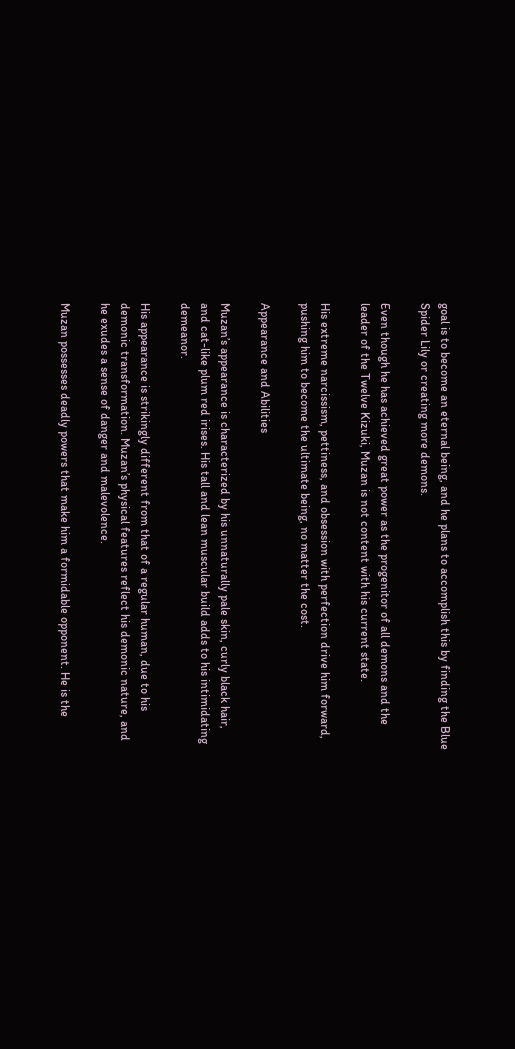goal is to become an eternal being, and he plans to accomplish this by finding the Blue Spider Lily or creating more demons.

Even though he has achieved great power as the progenitor of all demons and the leader of the Twelve Kizuki, Muzan is not content with his current state.

His extreme narcissism, pettiness, and obsession with perfection drive him forward, pushing him to become the ultimate being, no matter the cost.

Appearance and Abilities

Muzan’s appearance is characterized by his unnaturally pale skin, curly black hair, and cat-like plum red irises. His tall and lean muscular build adds to his intimidating demeanor.

His appearance is strikingly different from that of a regular human, due to his demonic transformation. Muzan’s physical features reflect his demonic nature, and he exudes a sense of danger and malevolence.

Muzan possesses deadly powers that make him a formidable opponent. He is the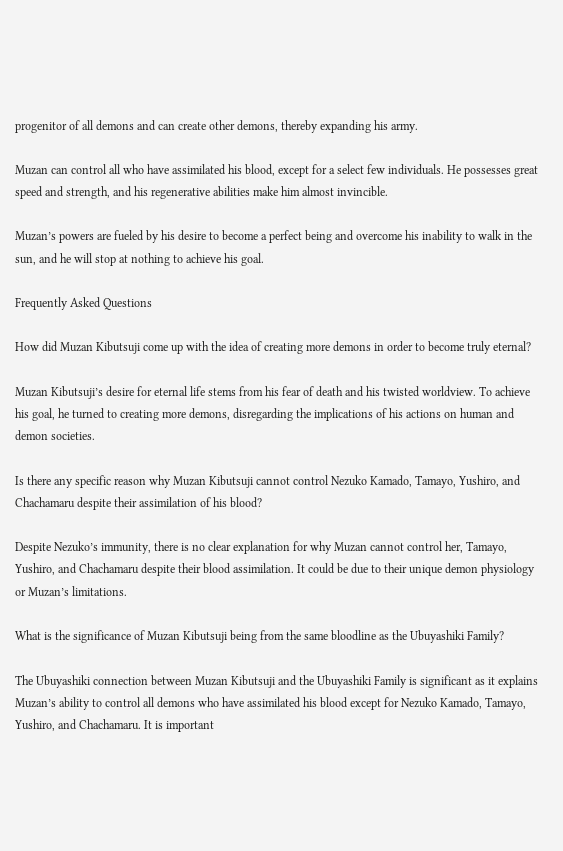progenitor of all demons and can create other demons, thereby expanding his army.

Muzan can control all who have assimilated his blood, except for a select few individuals. He possesses great speed and strength, and his regenerative abilities make him almost invincible.

Muzan’s powers are fueled by his desire to become a perfect being and overcome his inability to walk in the sun, and he will stop at nothing to achieve his goal.

Frequently Asked Questions

How did Muzan Kibutsuji come up with the idea of creating more demons in order to become truly eternal?

Muzan Kibutsuji’s desire for eternal life stems from his fear of death and his twisted worldview. To achieve his goal, he turned to creating more demons, disregarding the implications of his actions on human and demon societies.

Is there any specific reason why Muzan Kibutsuji cannot control Nezuko Kamado, Tamayo, Yushiro, and Chachamaru despite their assimilation of his blood?

Despite Nezuko’s immunity, there is no clear explanation for why Muzan cannot control her, Tamayo, Yushiro, and Chachamaru despite their blood assimilation. It could be due to their unique demon physiology or Muzan’s limitations.

What is the significance of Muzan Kibutsuji being from the same bloodline as the Ubuyashiki Family?

The Ubuyashiki connection between Muzan Kibutsuji and the Ubuyashiki Family is significant as it explains Muzan’s ability to control all demons who have assimilated his blood except for Nezuko Kamado, Tamayo, Yushiro, and Chachamaru. It is important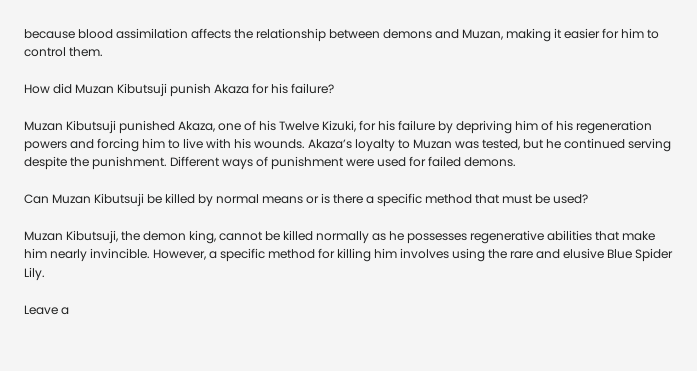because blood assimilation affects the relationship between demons and Muzan, making it easier for him to control them.

How did Muzan Kibutsuji punish Akaza for his failure?

Muzan Kibutsuji punished Akaza, one of his Twelve Kizuki, for his failure by depriving him of his regeneration powers and forcing him to live with his wounds. Akaza’s loyalty to Muzan was tested, but he continued serving despite the punishment. Different ways of punishment were used for failed demons.

Can Muzan Kibutsuji be killed by normal means or is there a specific method that must be used?

Muzan Kibutsuji, the demon king, cannot be killed normally as he possesses regenerative abilities that make him nearly invincible. However, a specific method for killing him involves using the rare and elusive Blue Spider Lily.

Leave a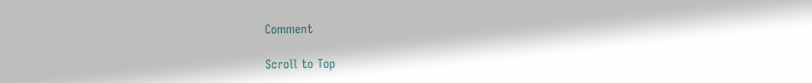Comment

Scroll to Top